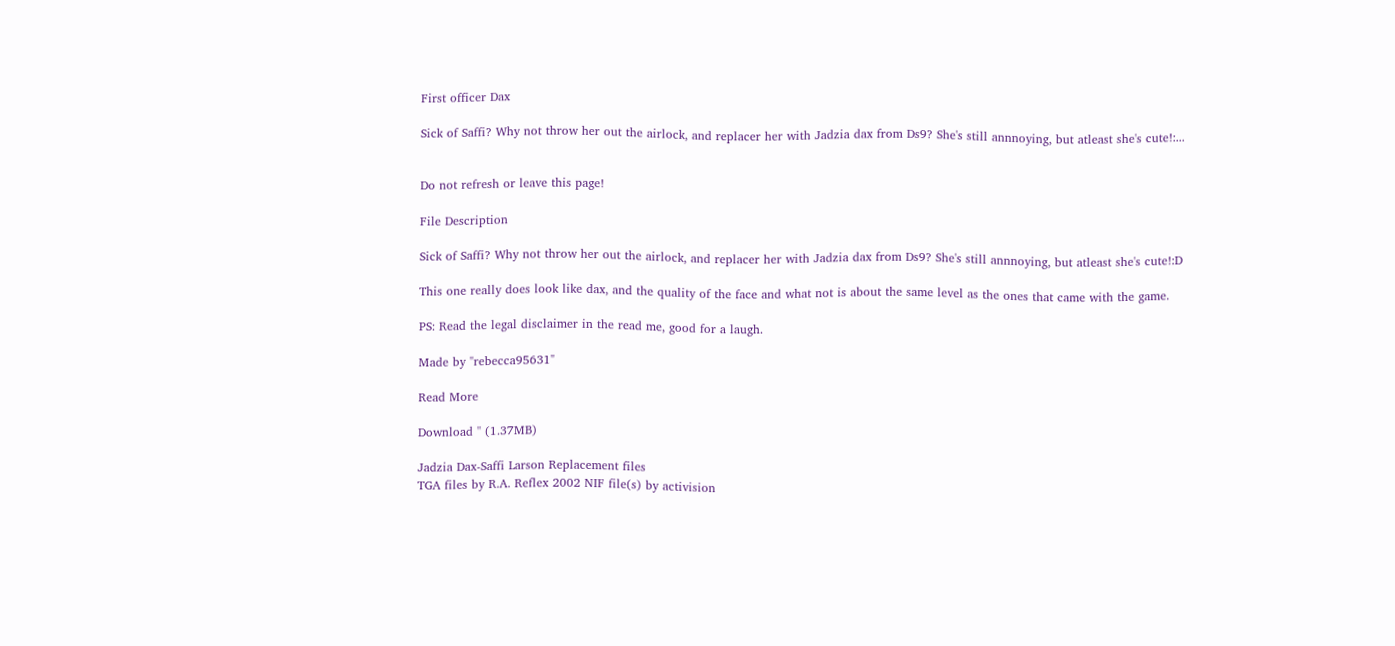First officer Dax

Sick of Saffi? Why not throw her out the airlock, and replacer her with Jadzia dax from Ds9? She's still annnoying, but atleast she's cute!:...


Do not refresh or leave this page!

File Description

Sick of Saffi? Why not throw her out the airlock, and replacer her with Jadzia dax from Ds9? She's still annnoying, but atleast she's cute!:D

This one really does look like dax, and the quality of the face and what not is about the same level as the ones that came with the game.

PS: Read the legal disclaimer in the read me, good for a laugh.

Made by "rebecca95631"

Read More

Download '' (1.37MB)

Jadzia Dax-Saffi Larson Replacement files
TGA files by R.A. Reflex 2002 NIF file(s) by activision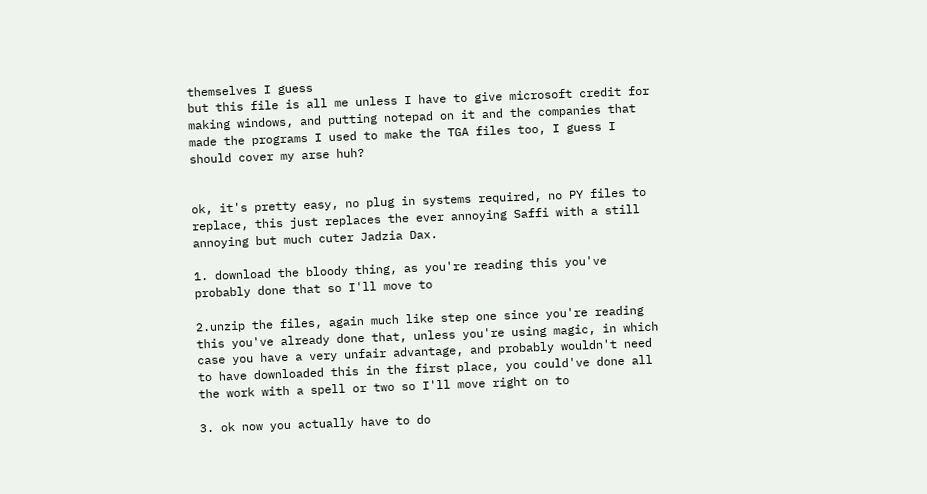themselves I guess
but this file is all me unless I have to give microsoft credit for making windows, and putting notepad on it and the companies that made the programs I used to make the TGA files too, I guess I should cover my arse huh?


ok, it's pretty easy, no plug in systems required, no PY files to replace, this just replaces the ever annoying Saffi with a still annoying but much cuter Jadzia Dax.

1. download the bloody thing, as you're reading this you've probably done that so I'll move to

2.unzip the files, again much like step one since you're reading this you've already done that, unless you're using magic, in which case you have a very unfair advantage, and probably wouldn't need to have downloaded this in the first place, you could've done all the work with a spell or two so I'll move right on to

3. ok now you actually have to do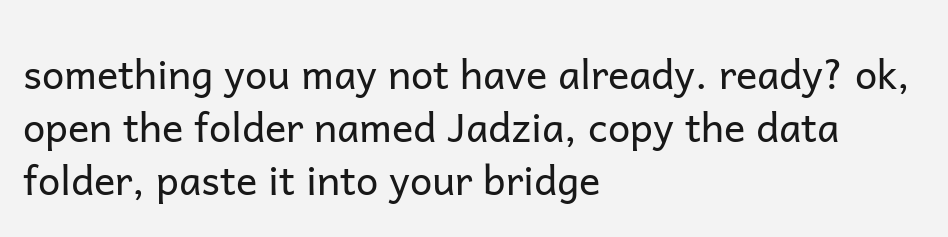something you may not have already. ready? ok, open the folder named Jadzia, copy the data folder, paste it into your bridge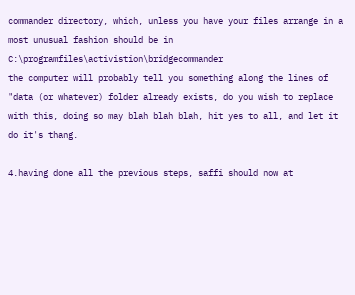commander directory, which, unless you have your files arrange in a most unusual fashion should be in C:\programfiles\activistion\bridgecommander
the computer will probably tell you something along the lines of "data (or whatever) folder already exists, do you wish to replace with this, doing so may blah blah blah, hit yes to all, and let it do it's thang.

4.having done all the previous steps, saffi should now at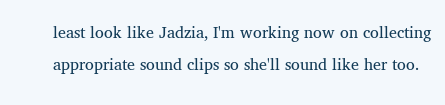least look like Jadzia, I'm working now on collecting appropriate sound clips so she'll sound like her too.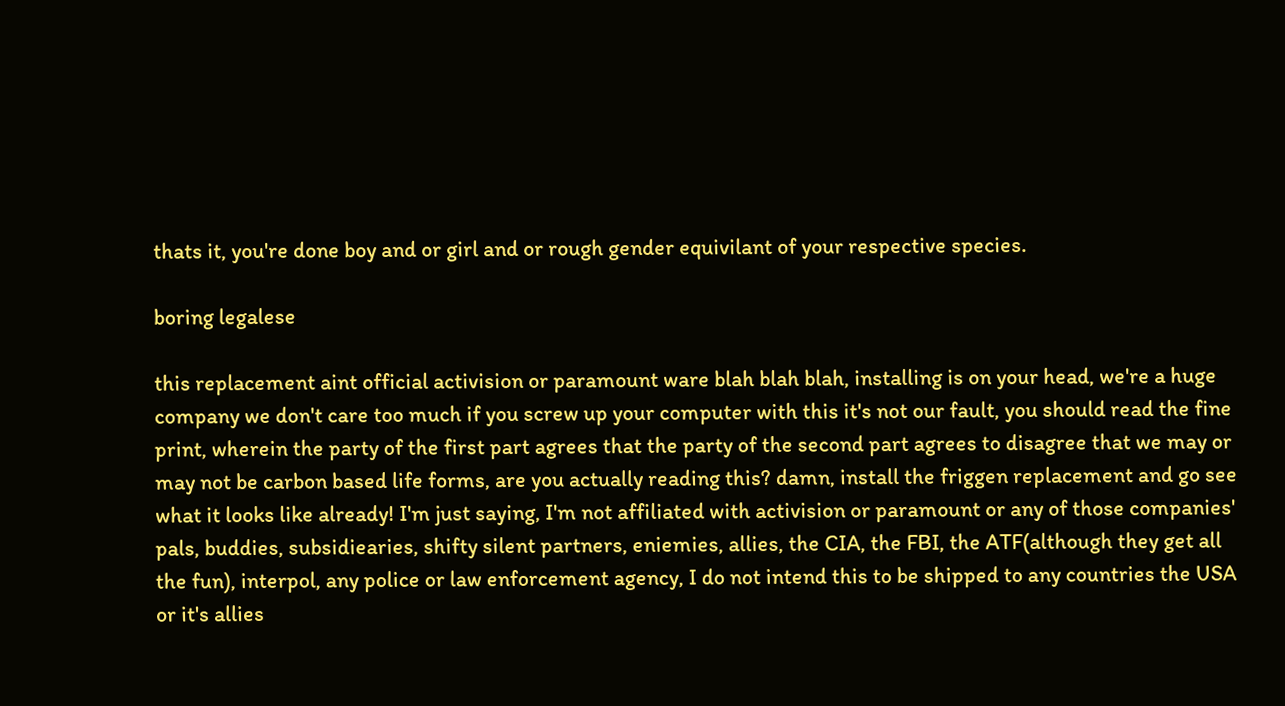thats it, you're done boy and or girl and or rough gender equivilant of your respective species.

boring legalese

this replacement aint official activision or paramount ware blah blah blah, installing is on your head, we're a huge company we don't care too much if you screw up your computer with this it's not our fault, you should read the fine print, wherein the party of the first part agrees that the party of the second part agrees to disagree that we may or may not be carbon based life forms, are you actually reading this? damn, install the friggen replacement and go see what it looks like already! I'm just saying, I'm not affiliated with activision or paramount or any of those companies' pals, buddies, subsidiearies, shifty silent partners, eniemies, allies, the CIA, the FBI, the ATF(although they get all the fun), interpol, any police or law enforcement agency, I do not intend this to be shipped to any countries the USA or it's allies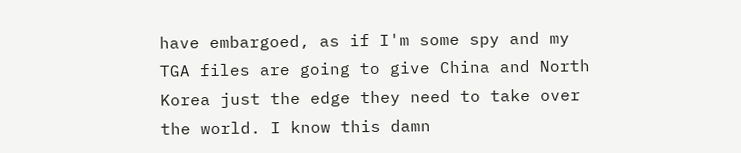have embargoed, as if I'm some spy and my TGA files are going to give China and North Korea just the edge they need to take over the world. I know this damn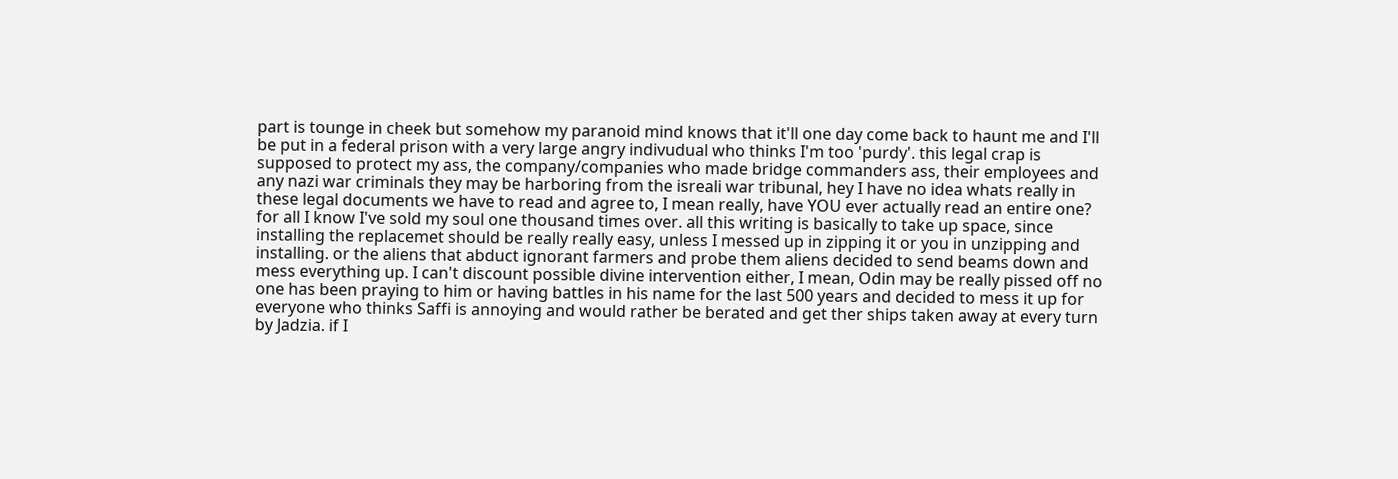part is tounge in cheek but somehow my paranoid mind knows that it'll one day come back to haunt me and I'll be put in a federal prison with a very large angry indivudual who thinks I'm too 'purdy'. this legal crap is supposed to protect my ass, the company/companies who made bridge commanders ass, their employees and any nazi war criminals they may be harboring from the isreali war tribunal, hey I have no idea whats really in these legal documents we have to read and agree to, I mean really, have YOU ever actually read an entire one? for all I know I've sold my soul one thousand times over. all this writing is basically to take up space, since installing the replacemet should be really really easy, unless I messed up in zipping it or you in unzipping and installing. or the aliens that abduct ignorant farmers and probe them aliens decided to send beams down and mess everything up. I can't discount possible divine intervention either, I mean, Odin may be really pissed off no one has been praying to him or having battles in his name for the last 500 years and decided to mess it up for everyone who thinks Saffi is annoying and would rather be berated and get ther ships taken away at every turn by Jadzia. if I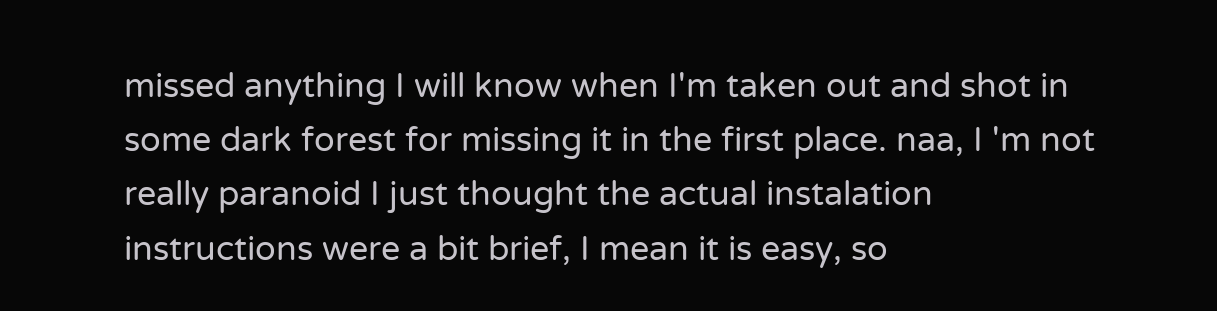missed anything I will know when I'm taken out and shot in some dark forest for missing it in the first place. naa, I 'm not really paranoid I just thought the actual instalation instructions were a bit brief, I mean it is easy, so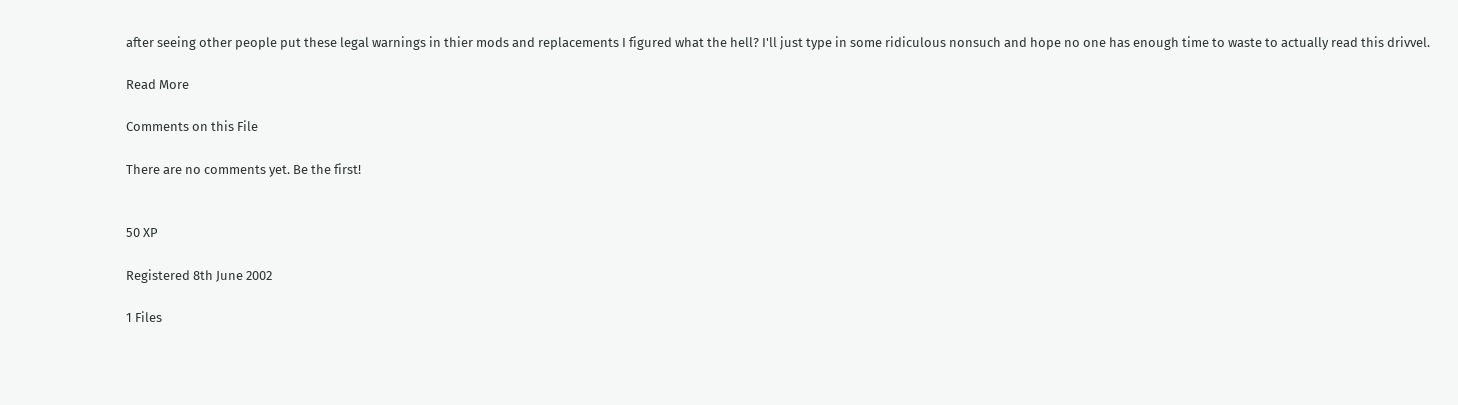after seeing other people put these legal warnings in thier mods and replacements I figured what the hell? I'll just type in some ridiculous nonsuch and hope no one has enough time to waste to actually read this drivvel.

Read More

Comments on this File

There are no comments yet. Be the first!


50 XP

Registered 8th June 2002

1 Files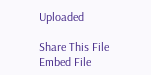Uploaded

Share This File
Embed File